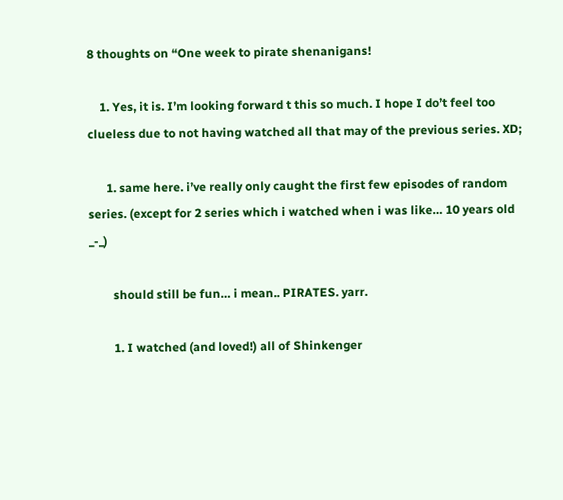8 thoughts on “One week to pirate shenanigans!

    1. Yes, it is. I’m looking forward t this so much. I hope I do’t feel too clueless due to not having watched all that may of the previous series. XD;

      1. same here. i’ve really only caught the first few episodes of random series. (except for 2 series which i watched when i was like… 10 years old _-_)

        should still be fun… i mean.. PIRATES. yarr.

        1. I watched (and loved!) all of Shinkenger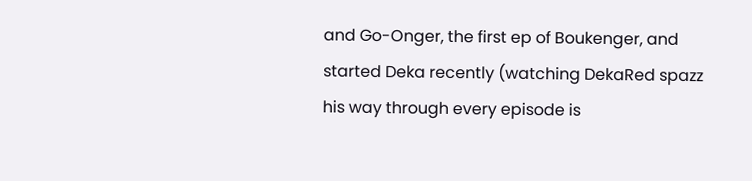and Go-Onger, the first ep of Boukenger, and started Deka recently (watching DekaRed spazz his way through every episode is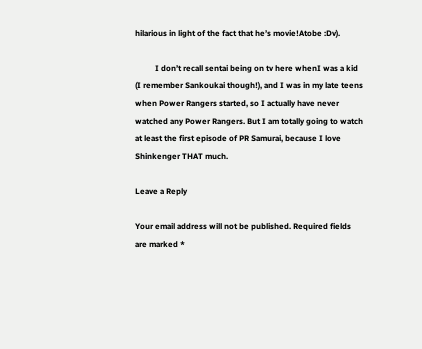hilarious in light of the fact that he’s movie!Atobe :Dv).

          I don’t recall sentai being on tv here whenI was a kid (I remember Sankoukai though!), and I was in my late teens when Power Rangers started, so I actually have never watched any Power Rangers. But I am totally going to watch at least the first episode of PR Samurai, because I love Shinkenger THAT much.

Leave a Reply

Your email address will not be published. Required fields are marked *